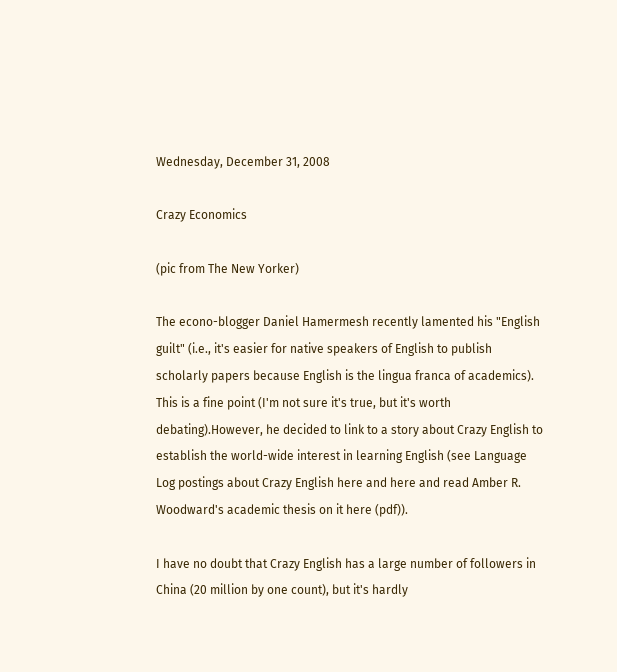Wednesday, December 31, 2008

Crazy Economics

(pic from The New Yorker)

The econo-blogger Daniel Hamermesh recently lamented his "English guilt" (i.e., it's easier for native speakers of English to publish scholarly papers because English is the lingua franca of academics). This is a fine point (I'm not sure it's true, but it's worth debating).However, he decided to link to a story about Crazy English to establish the world-wide interest in learning English (see Language Log postings about Crazy English here and here and read Amber R. Woodward's academic thesis on it here (pdf)).

I have no doubt that Crazy English has a large number of followers in China (20 million by one count), but it's hardly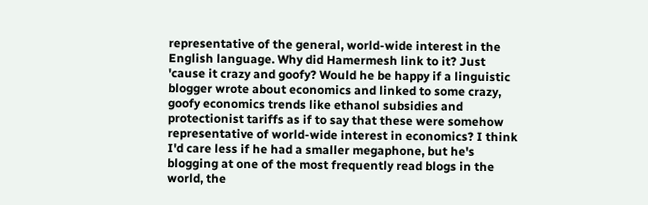representative of the general, world-wide interest in the English language. Why did Hamermesh link to it? Just 'cause it crazy and goofy? Would he be happy if a linguistic blogger wrote about economics and linked to some crazy, goofy economics trends like ethanol subsidies and protectionist tariffs as if to say that these were somehow representative of world-wide interest in economics? I think I'd care less if he had a smaller megaphone, but he's blogging at one of the most frequently read blogs in the world, the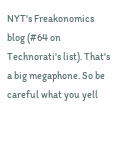NYT's Freakonomics blog (#64 on Technorati's list). That's a big megaphone. So be careful what you yell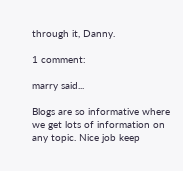through it, Danny.

1 comment:

marry said...

Blogs are so informative where we get lots of information on any topic. Nice job keep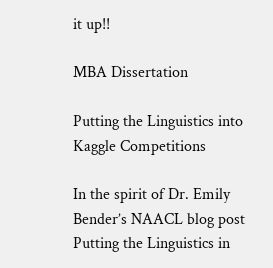it up!!

MBA Dissertation

Putting the Linguistics into Kaggle Competitions

In the spirit of Dr. Emily Bender’s NAACL blog post Putting the Linguistics in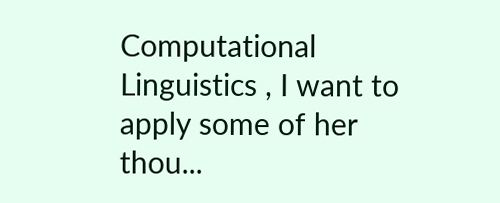Computational Linguistics , I want to apply some of her thou...